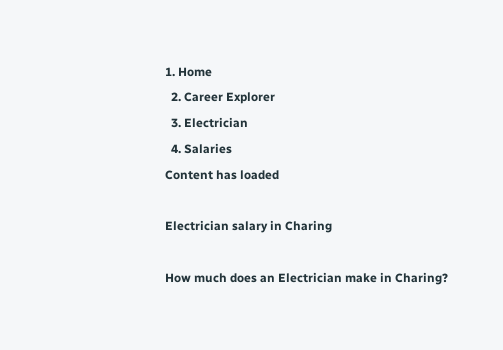1. Home
  2. Career Explorer
  3. Electrician
  4. Salaries
Content has loaded

Electrician salary in Charing

How much does an Electrician make in Charing?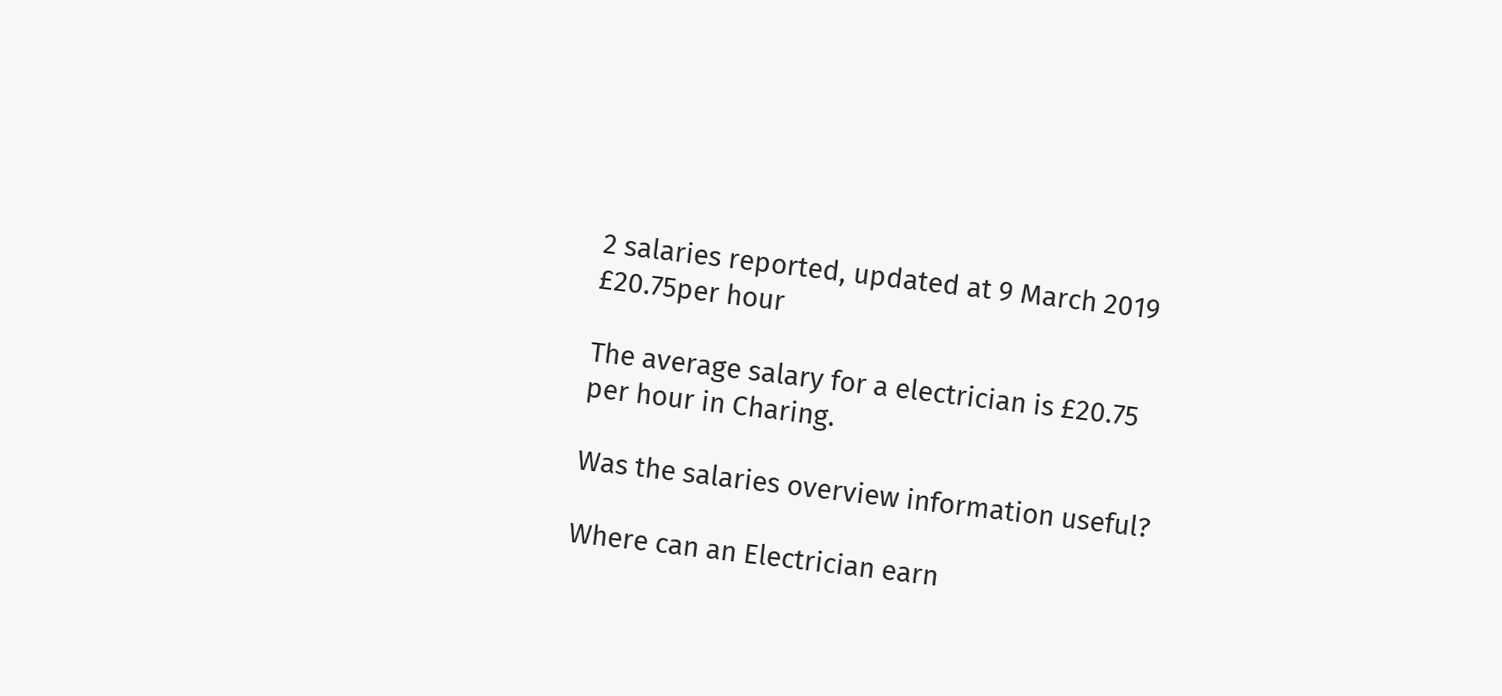2 salaries reported, updated at 9 March 2019
£20.75per hour

The average salary for a electrician is £20.75 per hour in Charing.

Was the salaries overview information useful?

Where can an Electrician earn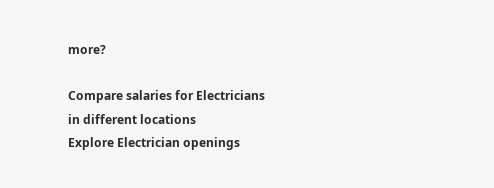more?

Compare salaries for Electricians in different locations
Explore Electrician openings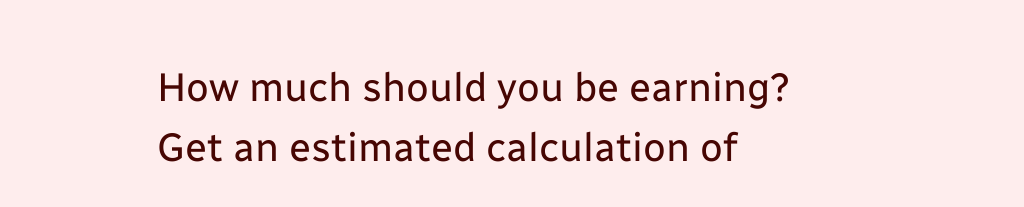How much should you be earning?
Get an estimated calculation of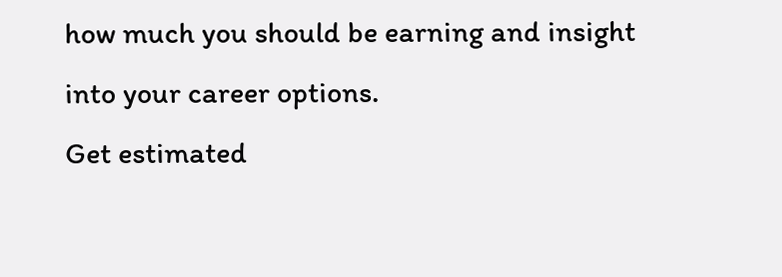how much you should be earning and insight into your career options.
Get estimated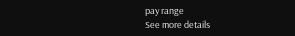pay range
See more details